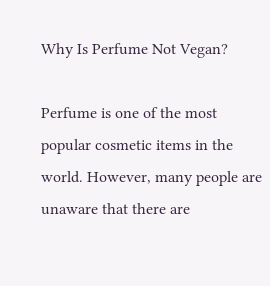Why Is Perfume Not Vegan?

Perfume is one of the most popular cosmetic items in the world. However, many people are unaware that there are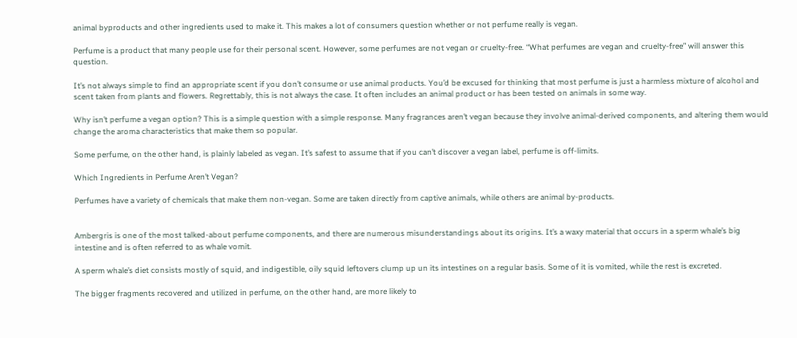animal byproducts and other ingredients used to make it. This makes a lot of consumers question whether or not perfume really is vegan.

Perfume is a product that many people use for their personal scent. However, some perfumes are not vegan or cruelty-free. “What perfumes are vegan and cruelty-free” will answer this question.

It’s not always simple to find an appropriate scent if you don’t consume or use animal products. You’d be excused for thinking that most perfume is just a harmless mixture of alcohol and scent taken from plants and flowers. Regrettably, this is not always the case. It often includes an animal product or has been tested on animals in some way.

Why isn’t perfume a vegan option? This is a simple question with a simple response. Many fragrances aren’t vegan because they involve animal-derived components, and altering them would change the aroma characteristics that make them so popular.

Some perfume, on the other hand, is plainly labeled as vegan. It’s safest to assume that if you can’t discover a vegan label, perfume is off-limits.

Which Ingredients in Perfume Aren’t Vegan?

Perfumes have a variety of chemicals that make them non-vegan. Some are taken directly from captive animals, while others are animal by-products.


Ambergris is one of the most talked-about perfume components, and there are numerous misunderstandings about its origins. It’s a waxy material that occurs in a sperm whale’s big intestine and is often referred to as whale vomit.

A sperm whale’s diet consists mostly of squid, and indigestible, oily squid leftovers clump up un its intestines on a regular basis. Some of it is vomited, while the rest is excreted.

The bigger fragments recovered and utilized in perfume, on the other hand, are more likely to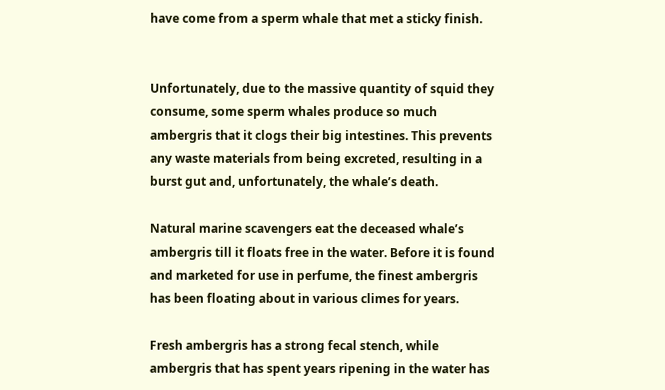have come from a sperm whale that met a sticky finish.


Unfortunately, due to the massive quantity of squid they consume, some sperm whales produce so much ambergris that it clogs their big intestines. This prevents any waste materials from being excreted, resulting in a burst gut and, unfortunately, the whale’s death.

Natural marine scavengers eat the deceased whale’s ambergris till it floats free in the water. Before it is found and marketed for use in perfume, the finest ambergris has been floating about in various climes for years.

Fresh ambergris has a strong fecal stench, while ambergris that has spent years ripening in the water has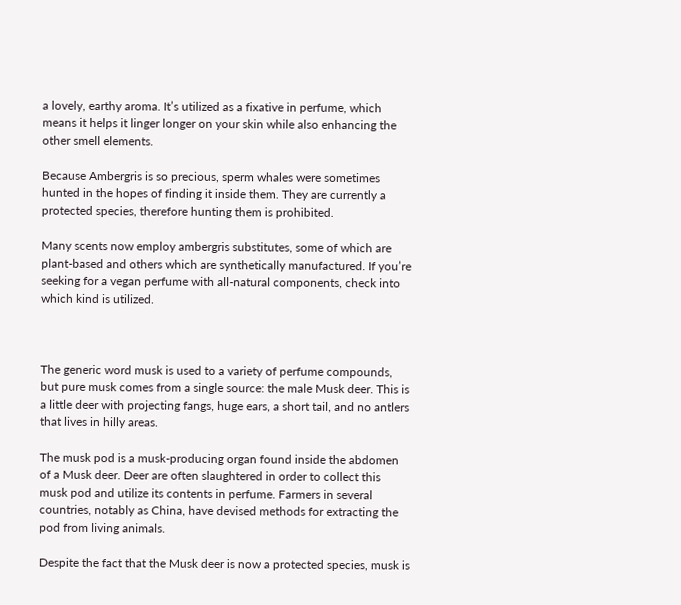a lovely, earthy aroma. It’s utilized as a fixative in perfume, which means it helps it linger longer on your skin while also enhancing the other smell elements.

Because Ambergris is so precious, sperm whales were sometimes hunted in the hopes of finding it inside them. They are currently a protected species, therefore hunting them is prohibited.

Many scents now employ ambergris substitutes, some of which are plant-based and others which are synthetically manufactured. If you’re seeking for a vegan perfume with all-natural components, check into which kind is utilized.



The generic word musk is used to a variety of perfume compounds, but pure musk comes from a single source: the male Musk deer. This is a little deer with projecting fangs, huge ears, a short tail, and no antlers that lives in hilly areas.

The musk pod is a musk-producing organ found inside the abdomen of a Musk deer. Deer are often slaughtered in order to collect this musk pod and utilize its contents in perfume. Farmers in several countries, notably as China, have devised methods for extracting the pod from living animals.

Despite the fact that the Musk deer is now a protected species, musk is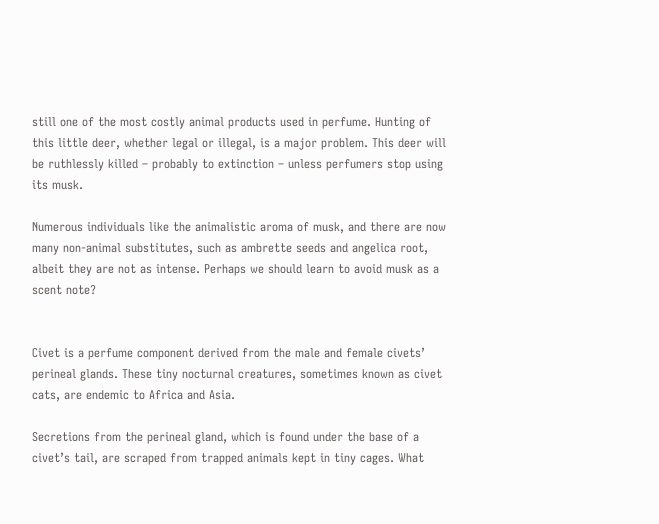still one of the most costly animal products used in perfume. Hunting of this little deer, whether legal or illegal, is a major problem. This deer will be ruthlessly killed – probably to extinction – unless perfumers stop using its musk.

Numerous individuals like the animalistic aroma of musk, and there are now many non-animal substitutes, such as ambrette seeds and angelica root, albeit they are not as intense. Perhaps we should learn to avoid musk as a scent note?


Civet is a perfume component derived from the male and female civets’ perineal glands. These tiny nocturnal creatures, sometimes known as civet cats, are endemic to Africa and Asia.

Secretions from the perineal gland, which is found under the base of a civet’s tail, are scraped from trapped animals kept in tiny cages. What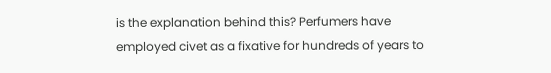is the explanation behind this? Perfumers have employed civet as a fixative for hundreds of years to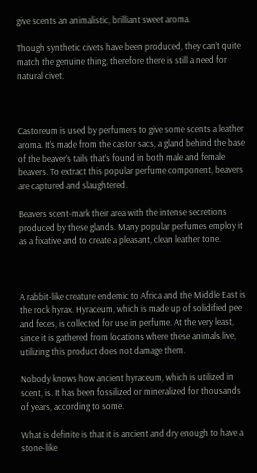give scents an animalistic, brilliant sweet aroma.

Though synthetic civets have been produced, they can’t quite match the genuine thing, therefore there is still a need for natural civet.



Castoreum is used by perfumers to give some scents a leather aroma. It’s made from the castor sacs, a gland behind the base of the beaver’s tails that’s found in both male and female beavers. To extract this popular perfume component, beavers are captured and slaughtered.

Beavers scent-mark their area with the intense secretions produced by these glands. Many popular perfumes employ it as a fixative and to create a pleasant, clean leather tone.



A rabbit-like creature endemic to Africa and the Middle East is the rock hyrax. Hyraceum, which is made up of solidified pee and feces, is collected for use in perfume. At the very least, since it is gathered from locations where these animals live, utilizing this product does not damage them.

Nobody knows how ancient hyraceum, which is utilized in scent, is. It has been fossilized or mineralized for thousands of years, according to some.

What is definite is that it is ancient and dry enough to have a stone-like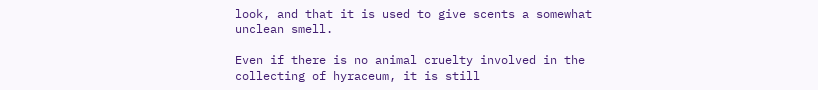look, and that it is used to give scents a somewhat unclean smell.

Even if there is no animal cruelty involved in the collecting of hyraceum, it is still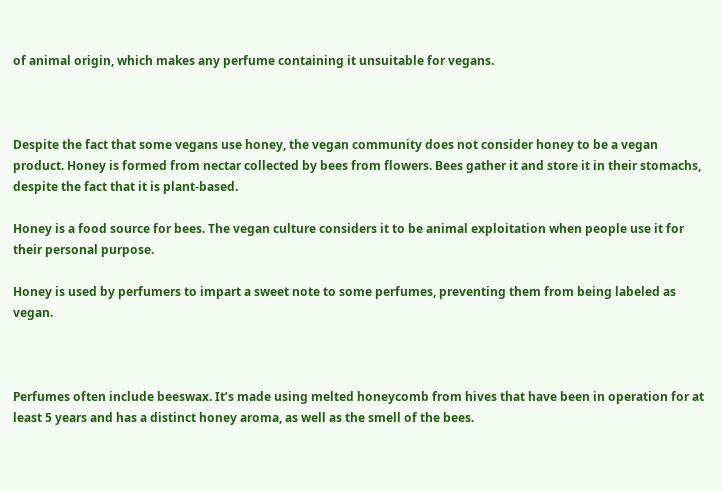of animal origin, which makes any perfume containing it unsuitable for vegans.



Despite the fact that some vegans use honey, the vegan community does not consider honey to be a vegan product. Honey is formed from nectar collected by bees from flowers. Bees gather it and store it in their stomachs, despite the fact that it is plant-based.

Honey is a food source for bees. The vegan culture considers it to be animal exploitation when people use it for their personal purpose.

Honey is used by perfumers to impart a sweet note to some perfumes, preventing them from being labeled as vegan.



Perfumes often include beeswax. It’s made using melted honeycomb from hives that have been in operation for at least 5 years and has a distinct honey aroma, as well as the smell of the bees.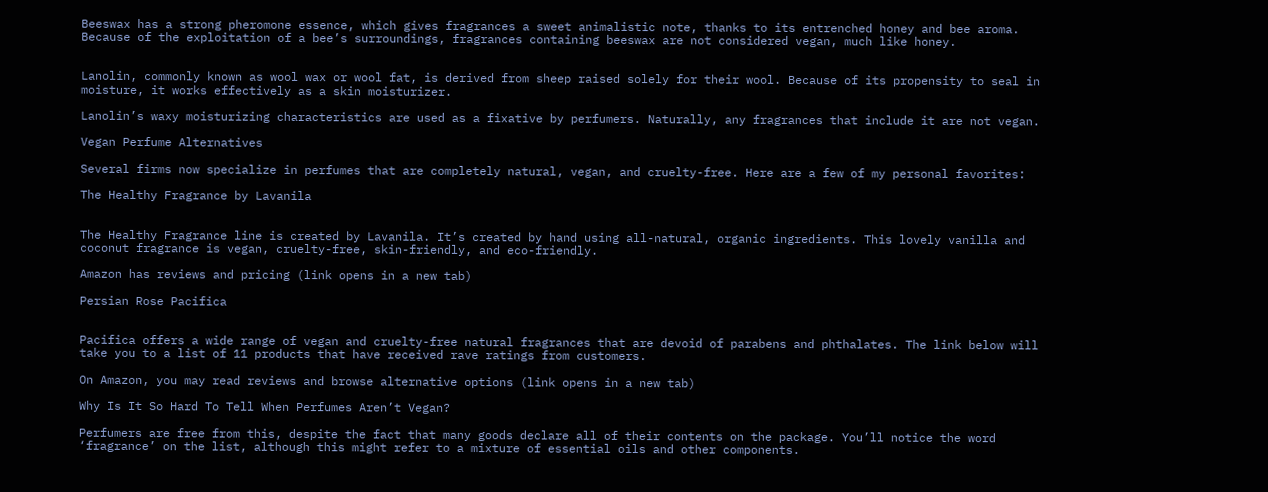Beeswax has a strong pheromone essence, which gives fragrances a sweet animalistic note, thanks to its entrenched honey and bee aroma. Because of the exploitation of a bee’s surroundings, fragrances containing beeswax are not considered vegan, much like honey.


Lanolin, commonly known as wool wax or wool fat, is derived from sheep raised solely for their wool. Because of its propensity to seal in moisture, it works effectively as a skin moisturizer.

Lanolin’s waxy moisturizing characteristics are used as a fixative by perfumers. Naturally, any fragrances that include it are not vegan.

Vegan Perfume Alternatives

Several firms now specialize in perfumes that are completely natural, vegan, and cruelty-free. Here are a few of my personal favorites:

The Healthy Fragrance by Lavanila


The Healthy Fragrance line is created by Lavanila. It’s created by hand using all-natural, organic ingredients. This lovely vanilla and coconut fragrance is vegan, cruelty-free, skin-friendly, and eco-friendly.

Amazon has reviews and pricing (link opens in a new tab)

Persian Rose Pacifica


Pacifica offers a wide range of vegan and cruelty-free natural fragrances that are devoid of parabens and phthalates. The link below will take you to a list of 11 products that have received rave ratings from customers.

On Amazon, you may read reviews and browse alternative options (link opens in a new tab)

Why Is It So Hard To Tell When Perfumes Aren’t Vegan?

Perfumers are free from this, despite the fact that many goods declare all of their contents on the package. You’ll notice the word ‘fragrance’ on the list, although this might refer to a mixture of essential oils and other components.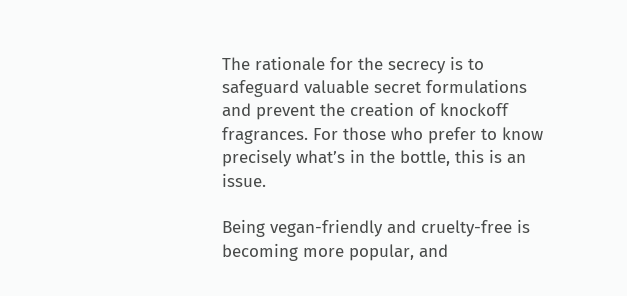The rationale for the secrecy is to safeguard valuable secret formulations and prevent the creation of knockoff fragrances. For those who prefer to know precisely what’s in the bottle, this is an issue.

Being vegan-friendly and cruelty-free is becoming more popular, and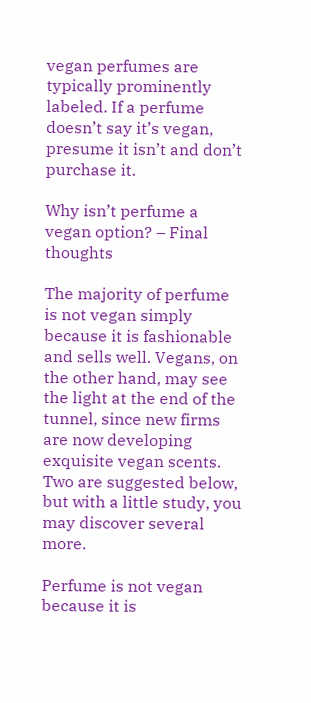vegan perfumes are typically prominently labeled. If a perfume doesn’t say it’s vegan, presume it isn’t and don’t purchase it.

Why isn’t perfume a vegan option? – Final thoughts

The majority of perfume is not vegan simply because it is fashionable and sells well. Vegans, on the other hand, may see the light at the end of the tunnel, since new firms are now developing exquisite vegan scents. Two are suggested below, but with a little study, you may discover several more.

Perfume is not vegan because it is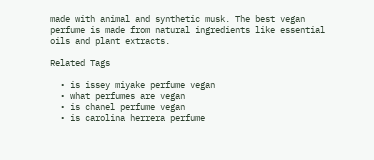made with animal and synthetic musk. The best vegan perfume is made from natural ingredients like essential oils and plant extracts.

Related Tags

  • is issey miyake perfume vegan
  • what perfumes are vegan
  • is chanel perfume vegan
  • is carolina herrera perfume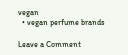vegan
  • vegan perfume brands

Leave a Comment